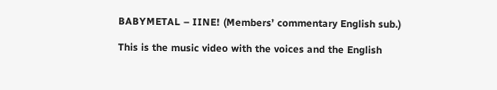BABYMETAL – IINE! (Members’ commentary English sub.)

This is the music video with the voices and the English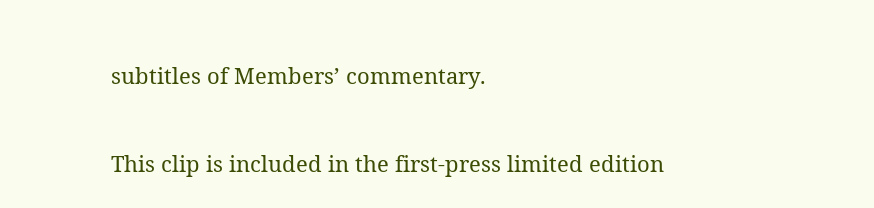subtitles of Members’ commentary.

This clip is included in the first-press limited edition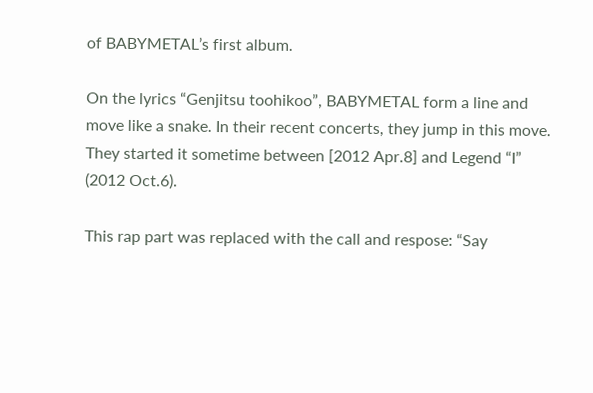of BABYMETAL’s first album.

On the lyrics “Genjitsu toohikoo”, BABYMETAL form a line and move like a snake. In their recent concerts, they jump in this move. They started it sometime between [2012 Apr.8] and Legend “I” (2012 Oct.6).

This rap part was replaced with the call and respose: “Say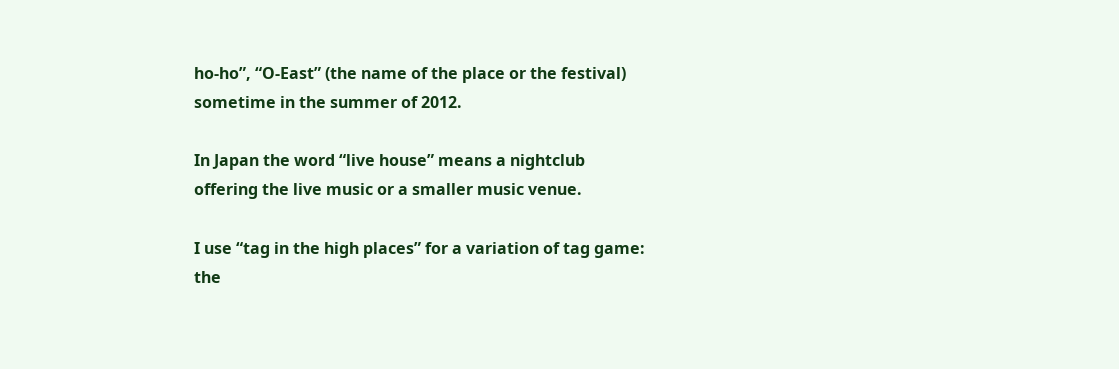ho-ho”, “O-East” (the name of the place or the festival) sometime in the summer of 2012.

In Japan the word “live house” means a nightclub offering the live music or a smaller music venue.

I use “tag in the high places” for a variation of tag game: the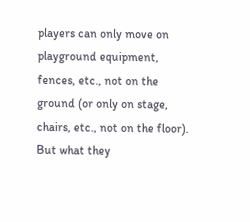players can only move on playground equipment, fences, etc., not on the ground (or only on stage, chairs, etc., not on the floor). But what they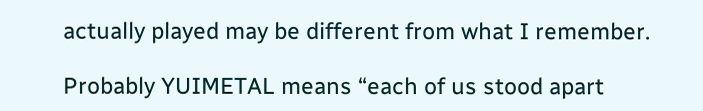actually played may be different from what I remember.

Probably YUIMETAL means “each of us stood apart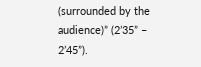(surrounded by the audience)” (2’35” – 2’45”).